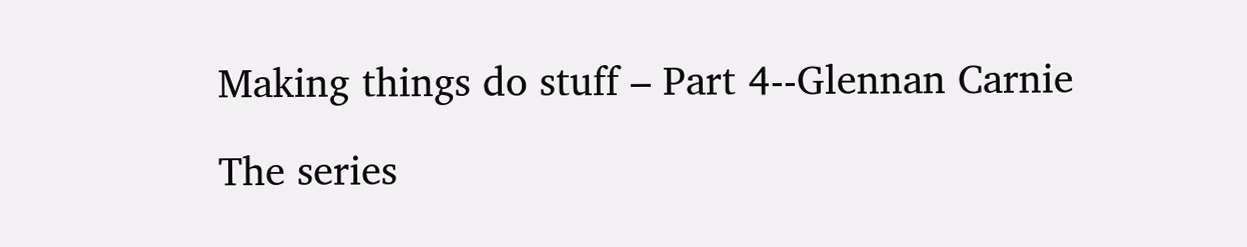Making things do stuff – Part 4--Glennan Carnie

The series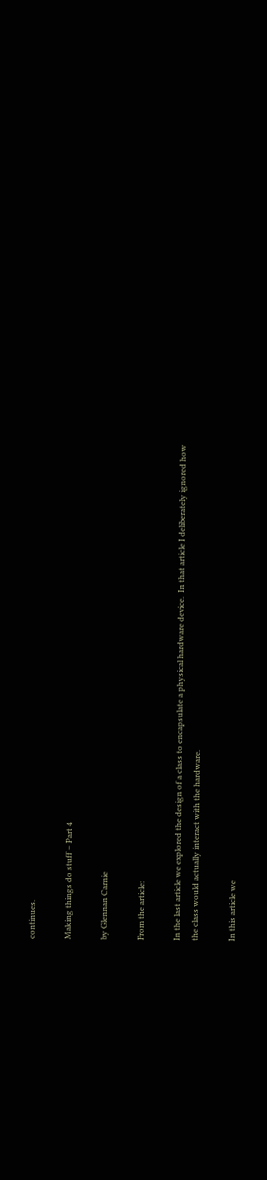continues.

Making things do stuff – Part 4

by Glennan Carnie

From the article:

In the last article we explored the design of a class to encapsulate a physical hardware device.  In that article I deliberately ignored how the class would actually interact with the hardware.

In this article we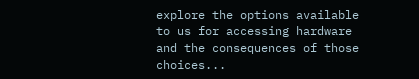explore the options available to us for accessing hardware and the consequences of those choices...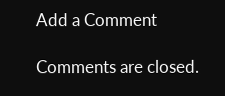Add a Comment

Comments are closed.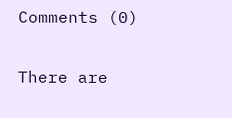Comments (0)

There are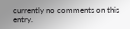currently no comments on this entry.